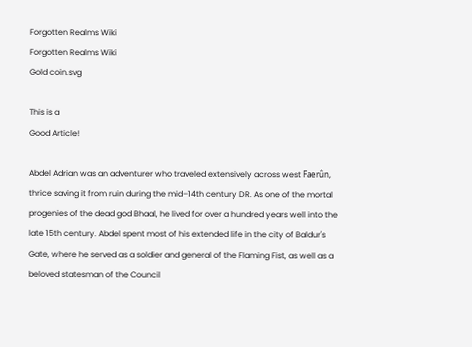Forgotten Realms Wiki
Forgotten Realms Wiki
Gold coin.svg

This is a
Good Article!

Abdel Adrian was an adventurer who traveled extensively across west Faerûn, thrice saving it from ruin during the mid–14th century DR. As one of the mortal progenies of the dead god Bhaal, he lived for over a hundred years well into the late 15th century. Abdel spent most of his extended life in the city of Baldur's Gate, where he served as a soldier and general of the Flaming Fist, as well as a beloved statesman of the Council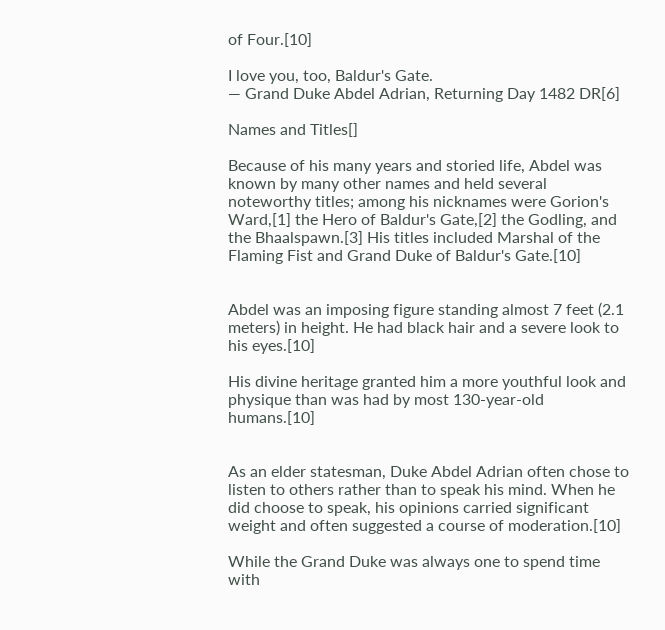of Four.[10]

I love you, too, Baldur's Gate.
— Grand Duke Abdel Adrian, Returning Day 1482 DR[6]

Names and Titles[]

Because of his many years and storied life, Abdel was known by many other names and held several noteworthy titles; among his nicknames were Gorion's Ward,[1] the Hero of Baldur's Gate,[2] the Godling, and the Bhaalspawn.[3] His titles included Marshal of the Flaming Fist and Grand Duke of Baldur's Gate.[10]


Abdel was an imposing figure standing almost 7 feet (2.1 meters) in height. He had black hair and a severe look to his eyes.[10]

His divine heritage granted him a more youthful look and physique than was had by most 130-year-old humans.[10]


As an elder statesman, Duke Abdel Adrian often chose to listen to others rather than to speak his mind. When he did choose to speak, his opinions carried significant weight and often suggested a course of moderation.[10]

While the Grand Duke was always one to spend time with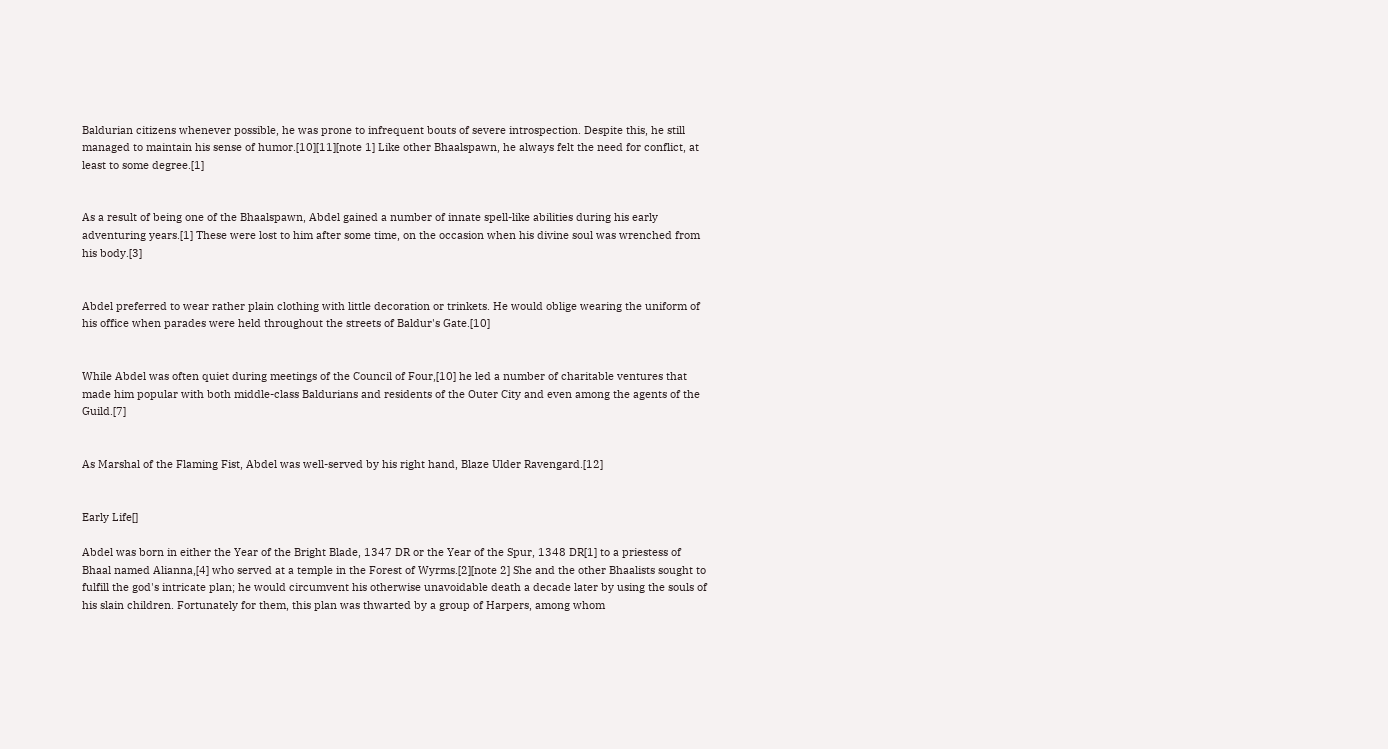Baldurian citizens whenever possible, he was prone to infrequent bouts of severe introspection. Despite this, he still managed to maintain his sense of humor.[10][11][note 1] Like other Bhaalspawn, he always felt the need for conflict, at least to some degree.[1]


As a result of being one of the Bhaalspawn, Abdel gained a number of innate spell-like abilities during his early adventuring years.[1] These were lost to him after some time, on the occasion when his divine soul was wrenched from his body.[3]


Abdel preferred to wear rather plain clothing with little decoration or trinkets. He would oblige wearing the uniform of his office when parades were held throughout the streets of Baldur's Gate.[10]


While Abdel was often quiet during meetings of the Council of Four,[10] he led a number of charitable ventures that made him popular with both middle-class Baldurians and residents of the Outer City and even among the agents of the Guild.[7]


As Marshal of the Flaming Fist, Abdel was well-served by his right hand, Blaze Ulder Ravengard.[12]


Early Life[]

Abdel was born in either the Year of the Bright Blade, 1347 DR or the Year of the Spur, 1348 DR[1] to a priestess of Bhaal named Alianna,[4] who served at a temple in the Forest of Wyrms.[2][note 2] She and the other Bhaalists sought to fulfill the god's intricate plan; he would circumvent his otherwise unavoidable death a decade later by using the souls of his slain children. Fortunately for them, this plan was thwarted by a group of Harpers, among whom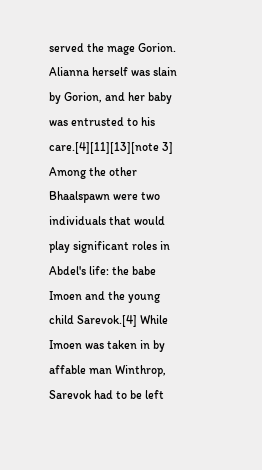served the mage Gorion. Alianna herself was slain by Gorion, and her baby was entrusted to his care.[4][11][13][note 3] Among the other Bhaalspawn were two individuals that would play significant roles in Abdel's life: the babe Imoen and the young child Sarevok.[4] While Imoen was taken in by affable man Winthrop, Sarevok had to be left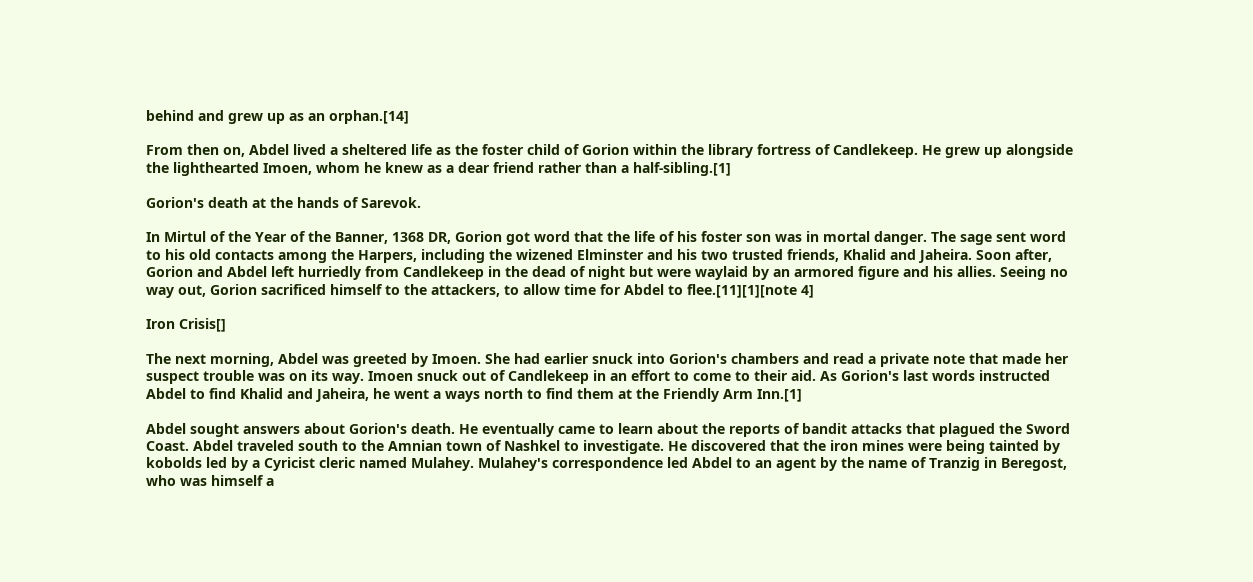behind and grew up as an orphan.[14]

From then on, Abdel lived a sheltered life as the foster child of Gorion within the library fortress of Candlekeep. He grew up alongside the lighthearted Imoen, whom he knew as a dear friend rather than a half-sibling.[1]

Gorion's death at the hands of Sarevok.

In Mirtul of the Year of the Banner, 1368 DR, Gorion got word that the life of his foster son was in mortal danger. The sage sent word to his old contacts among the Harpers, including the wizened Elminster and his two trusted friends, Khalid and Jaheira. Soon after, Gorion and Abdel left hurriedly from Candlekeep in the dead of night but were waylaid by an armored figure and his allies. Seeing no way out, Gorion sacrificed himself to the attackers, to allow time for Abdel to flee.[11][1][note 4]

Iron Crisis[]

The next morning, Abdel was greeted by Imoen. She had earlier snuck into Gorion's chambers and read a private note that made her suspect trouble was on its way. Imoen snuck out of Candlekeep in an effort to come to their aid. As Gorion's last words instructed Abdel to find Khalid and Jaheira, he went a ways north to find them at the Friendly Arm Inn.[1]

Abdel sought answers about Gorion's death. He eventually came to learn about the reports of bandit attacks that plagued the Sword Coast. Abdel traveled south to the Amnian town of Nashkel to investigate. He discovered that the iron mines were being tainted by kobolds led by a Cyricist cleric named Mulahey. Mulahey's correspondence led Abdel to an agent by the name of Tranzig in Beregost, who was himself a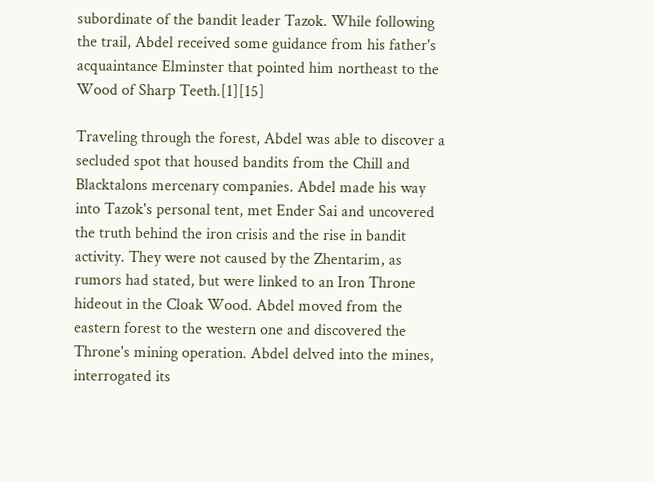subordinate of the bandit leader Tazok. While following the trail, Abdel received some guidance from his father's acquaintance Elminster that pointed him northeast to the Wood of Sharp Teeth.[1][15]

Traveling through the forest, Abdel was able to discover a secluded spot that housed bandits from the Chill and Blacktalons mercenary companies. Abdel made his way into Tazok's personal tent, met Ender Sai and uncovered the truth behind the iron crisis and the rise in bandit activity. They were not caused by the Zhentarim, as rumors had stated, but were linked to an Iron Throne hideout in the Cloak Wood. Abdel moved from the eastern forest to the western one and discovered the Throne's mining operation. Abdel delved into the mines, interrogated its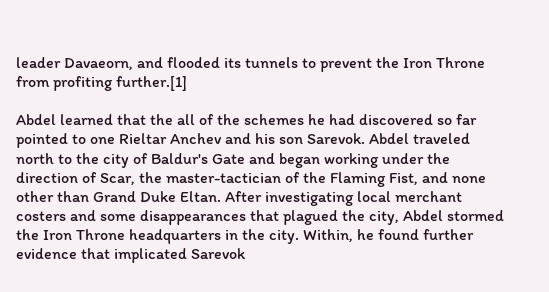leader Davaeorn, and flooded its tunnels to prevent the Iron Throne from profiting further.[1]

Abdel learned that the all of the schemes he had discovered so far pointed to one Rieltar Anchev and his son Sarevok. Abdel traveled north to the city of Baldur's Gate and began working under the direction of Scar, the master-tactician of the Flaming Fist, and none other than Grand Duke Eltan. After investigating local merchant costers and some disappearances that plagued the city, Abdel stormed the Iron Throne headquarters in the city. Within, he found further evidence that implicated Sarevok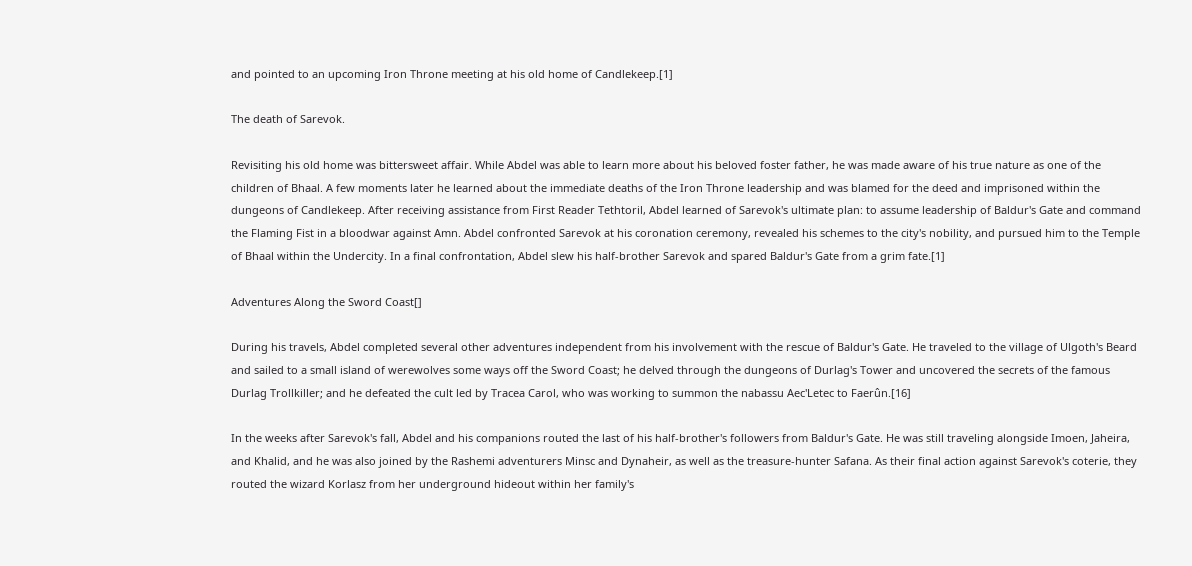and pointed to an upcoming Iron Throne meeting at his old home of Candlekeep.[1]

The death of Sarevok.

Revisiting his old home was bittersweet affair. While Abdel was able to learn more about his beloved foster father, he was made aware of his true nature as one of the children of Bhaal. A few moments later he learned about the immediate deaths of the Iron Throne leadership and was blamed for the deed and imprisoned within the dungeons of Candlekeep. After receiving assistance from First Reader Tethtoril, Abdel learned of Sarevok's ultimate plan: to assume leadership of Baldur's Gate and command the Flaming Fist in a bloodwar against Amn. Abdel confronted Sarevok at his coronation ceremony, revealed his schemes to the city's nobility, and pursued him to the Temple of Bhaal within the Undercity. In a final confrontation, Abdel slew his half-brother Sarevok and spared Baldur's Gate from a grim fate.[1]

Adventures Along the Sword Coast[]

During his travels, Abdel completed several other adventures independent from his involvement with the rescue of Baldur's Gate. He traveled to the village of Ulgoth's Beard and sailed to a small island of werewolves some ways off the Sword Coast; he delved through the dungeons of Durlag's Tower and uncovered the secrets of the famous Durlag Trollkiller; and he defeated the cult led by Tracea Carol, who was working to summon the nabassu Aec'Letec to Faerûn.[16]

In the weeks after Sarevok's fall, Abdel and his companions routed the last of his half-brother's followers from Baldur's Gate. He was still traveling alongside Imoen, Jaheira, and Khalid, and he was also joined by the Rashemi adventurers Minsc and Dynaheir, as well as the treasure-hunter Safana. As their final action against Sarevok's coterie, they routed the wizard Korlasz from her underground hideout within her family's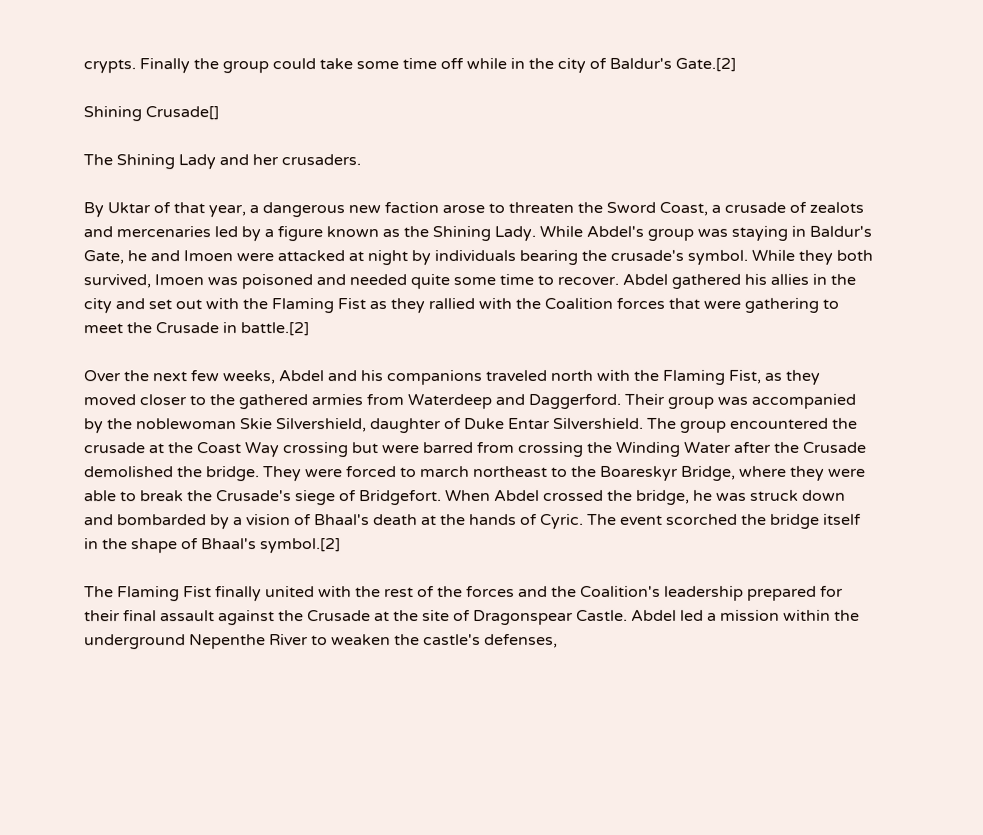crypts. Finally the group could take some time off while in the city of Baldur's Gate.[2]

Shining Crusade[]

The Shining Lady and her crusaders.

By Uktar of that year, a dangerous new faction arose to threaten the Sword Coast, a crusade of zealots and mercenaries led by a figure known as the Shining Lady. While Abdel's group was staying in Baldur's Gate, he and Imoen were attacked at night by individuals bearing the crusade's symbol. While they both survived, Imoen was poisoned and needed quite some time to recover. Abdel gathered his allies in the city and set out with the Flaming Fist as they rallied with the Coalition forces that were gathering to meet the Crusade in battle.[2]

Over the next few weeks, Abdel and his companions traveled north with the Flaming Fist, as they moved closer to the gathered armies from Waterdeep and Daggerford. Their group was accompanied by the noblewoman Skie Silvershield, daughter of Duke Entar Silvershield. The group encountered the crusade at the Coast Way crossing but were barred from crossing the Winding Water after the Crusade demolished the bridge. They were forced to march northeast to the Boareskyr Bridge, where they were able to break the Crusade's siege of Bridgefort. When Abdel crossed the bridge, he was struck down and bombarded by a vision of Bhaal's death at the hands of Cyric. The event scorched the bridge itself in the shape of Bhaal's symbol.[2]

The Flaming Fist finally united with the rest of the forces and the Coalition's leadership prepared for their final assault against the Crusade at the site of Dragonspear Castle. Abdel led a mission within the underground Nepenthe River to weaken the castle's defenses,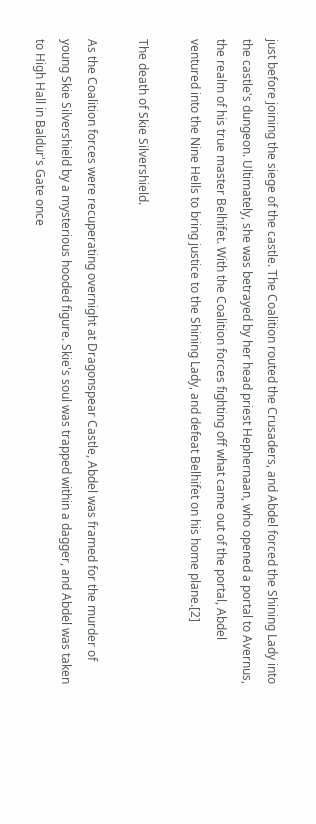just before joining the siege of the castle. The Coalition routed the Crusaders, and Abdel forced the Shining Lady into the castle's dungeon. Ultimately, she was betrayed by her head priest Hephernaan, who opened a portal to Avernus, the realm of his true master Belhifet. With the Coalition forces fighting off what came out of the portal, Abdel ventured into the Nine Hells to bring justice to the Shining Lady, and defeat Belhifet on his home plane.[2]

The death of Skie Silvershield.

As the Coalition forces were recuperating overnight at Dragonspear Castle, Abdel was framed for the murder of young Skie Silvershield by a mysterious hooded figure. Skie's soul was trapped within a dagger, and Abdel was taken to High Hall in Baldur's Gate once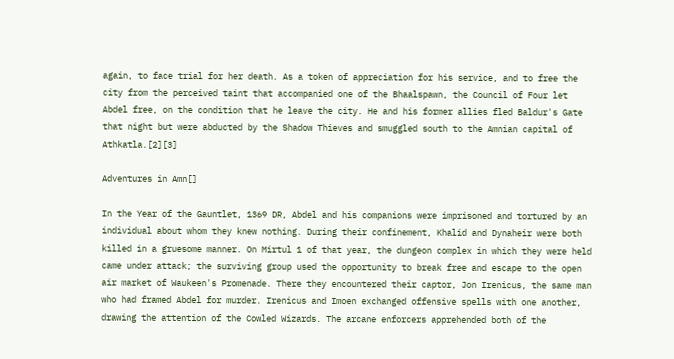again, to face trial for her death. As a token of appreciation for his service, and to free the city from the perceived taint that accompanied one of the Bhaalspawn, the Council of Four let Abdel free, on the condition that he leave the city. He and his former allies fled Baldur's Gate that night but were abducted by the Shadow Thieves and smuggled south to the Amnian capital of Athkatla.[2][3]

Adventures in Amn[]

In the Year of the Gauntlet, 1369 DR, Abdel and his companions were imprisoned and tortured by an individual about whom they knew nothing. During their confinement, Khalid and Dynaheir were both killed in a gruesome manner. On Mirtul 1 of that year, the dungeon complex in which they were held came under attack; the surviving group used the opportunity to break free and escape to the open air market of Waukeen's Promenade. There they encountered their captor, Jon Irenicus, the same man who had framed Abdel for murder. Irenicus and Imoen exchanged offensive spells with one another, drawing the attention of the Cowled Wizards. The arcane enforcers apprehended both of the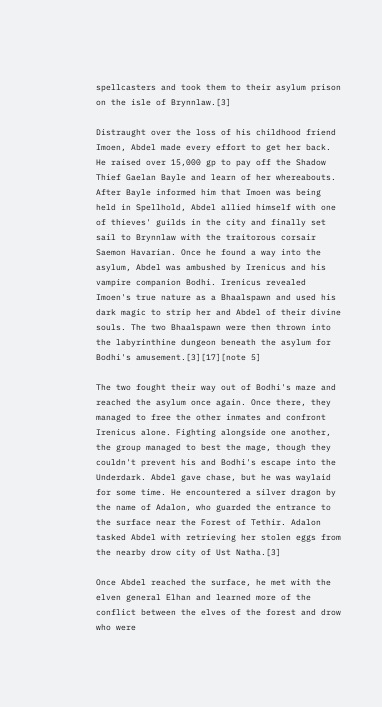spellcasters and took them to their asylum prison on the isle of Brynnlaw.[3]

Distraught over the loss of his childhood friend Imoen, Abdel made every effort to get her back. He raised over 15,000 gp to pay off the Shadow Thief Gaelan Bayle and learn of her whereabouts. After Bayle informed him that Imoen was being held in Spellhold, Abdel allied himself with one of thieves' guilds in the city and finally set sail to Brynnlaw with the traitorous corsair Saemon Havarian. Once he found a way into the asylum, Abdel was ambushed by Irenicus and his vampire companion Bodhi. Irenicus revealed Imoen's true nature as a Bhaalspawn and used his dark magic to strip her and Abdel of their divine souls. The two Bhaalspawn were then thrown into the labyrinthine dungeon beneath the asylum for Bodhi's amusement.[3][17][note 5]

The two fought their way out of Bodhi's maze and reached the asylum once again. Once there, they managed to free the other inmates and confront Irenicus alone. Fighting alongside one another, the group managed to best the mage, though they couldn't prevent his and Bodhi's escape into the Underdark. Abdel gave chase, but he was waylaid for some time. He encountered a silver dragon by the name of Adalon, who guarded the entrance to the surface near the Forest of Tethir. Adalon tasked Abdel with retrieving her stolen eggs from the nearby drow city of Ust Natha.[3]

Once Abdel reached the surface, he met with the elven general Elhan and learned more of the conflict between the elves of the forest and drow who were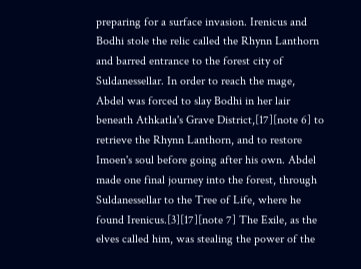preparing for a surface invasion. Irenicus and Bodhi stole the relic called the Rhynn Lanthorn and barred entrance to the forest city of Suldanessellar. In order to reach the mage, Abdel was forced to slay Bodhi in her lair beneath Athkatla's Grave District,[17][note 6] to retrieve the Rhynn Lanthorn, and to restore Imoen's soul before going after his own. Abdel made one final journey into the forest, through Suldanessellar to the Tree of Life, where he found Irenicus.[3][17][note 7] The Exile, as the elves called him, was stealing the power of the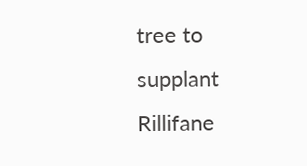tree to supplant Rillifane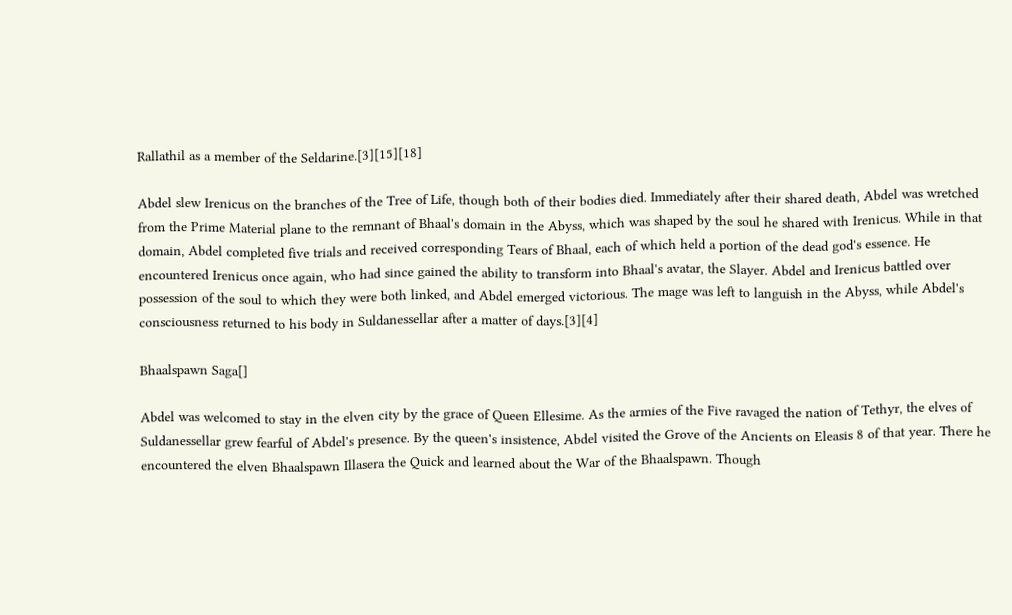Rallathil as a member of the Seldarine.[3][15][18]

Abdel slew Irenicus on the branches of the Tree of Life, though both of their bodies died. Immediately after their shared death, Abdel was wretched from the Prime Material plane to the remnant of Bhaal's domain in the Abyss, which was shaped by the soul he shared with Irenicus. While in that domain, Abdel completed five trials and received corresponding Tears of Bhaal, each of which held a portion of the dead god's essence. He encountered Irenicus once again, who had since gained the ability to transform into Bhaal's avatar, the Slayer. Abdel and Irenicus battled over possession of the soul to which they were both linked, and Abdel emerged victorious. The mage was left to languish in the Abyss, while Abdel's consciousness returned to his body in Suldanessellar after a matter of days.[3][4]

Bhaalspawn Saga[]

Abdel was welcomed to stay in the elven city by the grace of Queen Ellesime. As the armies of the Five ravaged the nation of Tethyr, the elves of Suldanessellar grew fearful of Abdel's presence. By the queen's insistence, Abdel visited the Grove of the Ancients on Eleasis 8 of that year. There he encountered the elven Bhaalspawn Illasera the Quick and learned about the War of the Bhaalspawn. Though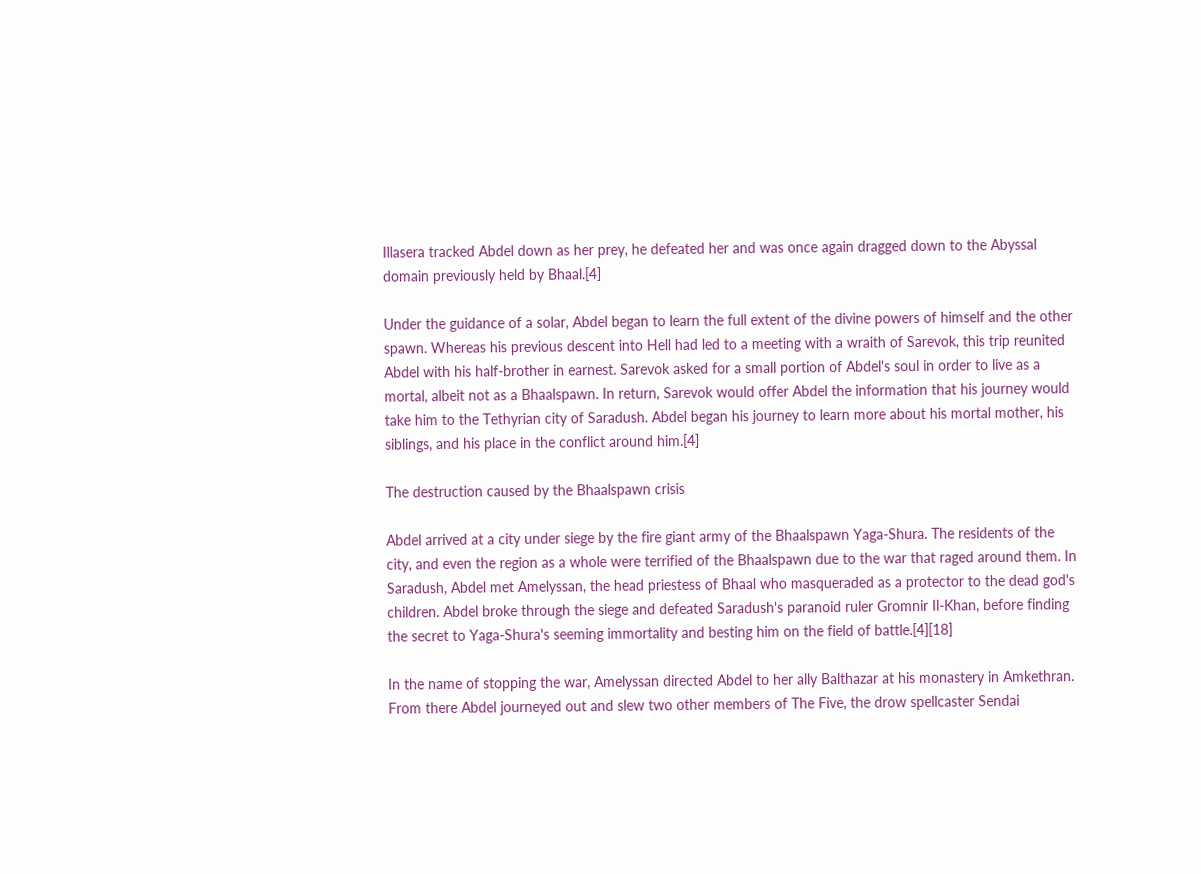Illasera tracked Abdel down as her prey, he defeated her and was once again dragged down to the Abyssal domain previously held by Bhaal.[4]

Under the guidance of a solar, Abdel began to learn the full extent of the divine powers of himself and the other spawn. Whereas his previous descent into Hell had led to a meeting with a wraith of Sarevok, this trip reunited Abdel with his half-brother in earnest. Sarevok asked for a small portion of Abdel's soul in order to live as a mortal, albeit not as a Bhaalspawn. In return, Sarevok would offer Abdel the information that his journey would take him to the Tethyrian city of Saradush. Abdel began his journey to learn more about his mortal mother, his siblings, and his place in the conflict around him.[4]

The destruction caused by the Bhaalspawn crisis

Abdel arrived at a city under siege by the fire giant army of the Bhaalspawn Yaga-Shura. The residents of the city, and even the region as a whole were terrified of the Bhaalspawn due to the war that raged around them. In Saradush, Abdel met Amelyssan, the head priestess of Bhaal who masqueraded as a protector to the dead god's children. Abdel broke through the siege and defeated Saradush's paranoid ruler Gromnir Il-Khan, before finding the secret to Yaga-Shura's seeming immortality and besting him on the field of battle.[4][18]

In the name of stopping the war, Amelyssan directed Abdel to her ally Balthazar at his monastery in Amkethran. From there Abdel journeyed out and slew two other members of The Five, the drow spellcaster Sendai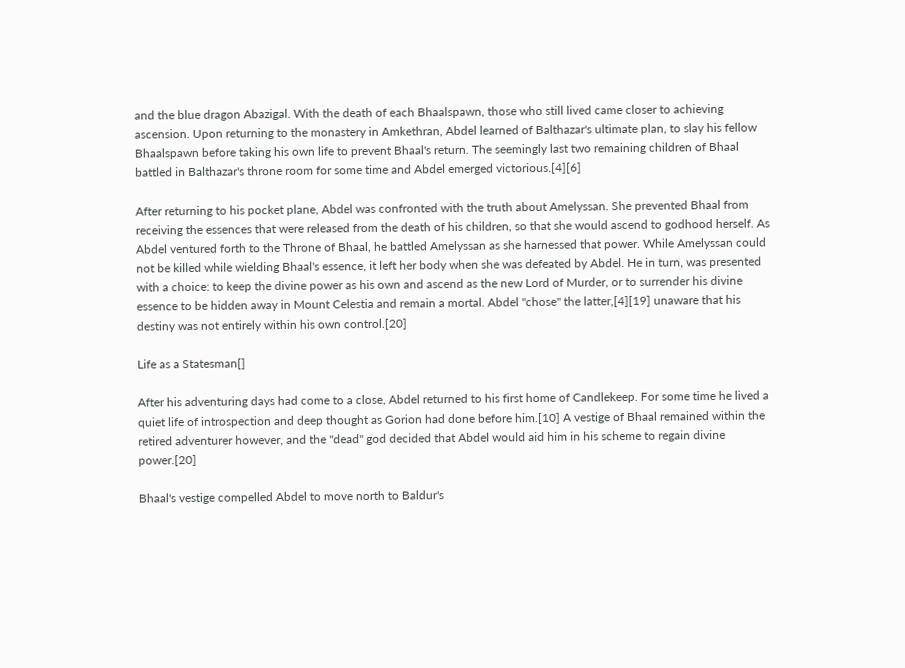and the blue dragon Abazigal. With the death of each Bhaalspawn, those who still lived came closer to achieving ascension. Upon returning to the monastery in Amkethran, Abdel learned of Balthazar's ultimate plan, to slay his fellow Bhaalspawn before taking his own life to prevent Bhaal's return. The seemingly last two remaining children of Bhaal battled in Balthazar's throne room for some time and Abdel emerged victorious.[4][6]

After returning to his pocket plane, Abdel was confronted with the truth about Amelyssan. She prevented Bhaal from receiving the essences that were released from the death of his children, so that she would ascend to godhood herself. As Abdel ventured forth to the Throne of Bhaal, he battled Amelyssan as she harnessed that power. While Amelyssan could not be killed while wielding Bhaal's essence, it left her body when she was defeated by Abdel. He in turn, was presented with a choice: to keep the divine power as his own and ascend as the new Lord of Murder, or to surrender his divine essence to be hidden away in Mount Celestia and remain a mortal. Abdel "chose" the latter,[4][19] unaware that his destiny was not entirely within his own control.[20]

Life as a Statesman[]

After his adventuring days had come to a close, Abdel returned to his first home of Candlekeep. For some time he lived a quiet life of introspection and deep thought as Gorion had done before him.[10] A vestige of Bhaal remained within the retired adventurer however, and the "dead" god decided that Abdel would aid him in his scheme to regain divine power.[20]

Bhaal's vestige compelled Abdel to move north to Baldur's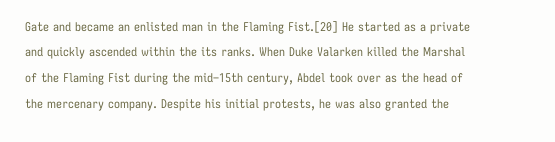Gate and became an enlisted man in the Flaming Fist.[20] He started as a private and quickly ascended within the its ranks. When Duke Valarken killed the Marshal of the Flaming Fist during the mid–15th century, Abdel took over as the head of the mercenary company. Despite his initial protests, he was also granted the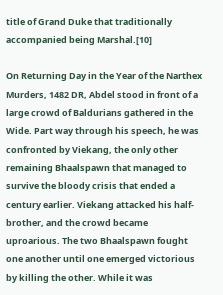title of Grand Duke that traditionally accompanied being Marshal.[10]

On Returning Day in the Year of the Narthex Murders, 1482 DR, Abdel stood in front of a large crowd of Baldurians gathered in the Wide. Part way through his speech, he was confronted by Viekang, the only other remaining Bhaalspawn that managed to survive the bloody crisis that ended a century earlier. Viekang attacked his half-brother, and the crowd became uproarious. The two Bhaalspawn fought one another until one emerged victorious by killing the other. While it was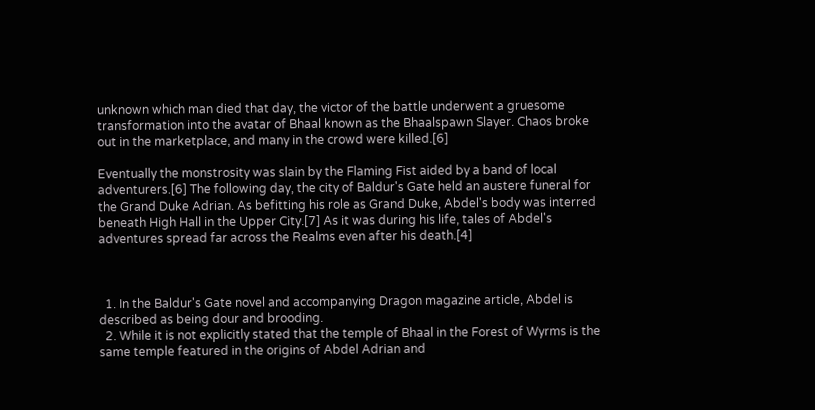unknown which man died that day, the victor of the battle underwent a gruesome transformation into the avatar of Bhaal known as the Bhaalspawn Slayer. Chaos broke out in the marketplace, and many in the crowd were killed.[6]

Eventually the monstrosity was slain by the Flaming Fist aided by a band of local adventurers.[6] The following day, the city of Baldur's Gate held an austere funeral for the Grand Duke Adrian. As befitting his role as Grand Duke, Abdel's body was interred beneath High Hall in the Upper City.[7] As it was during his life, tales of Abdel's adventures spread far across the Realms even after his death.[4]



  1. In the Baldur's Gate novel and accompanying Dragon magazine article, Abdel is described as being dour and brooding.
  2. While it is not explicitly stated that the temple of Bhaal in the Forest of Wyrms is the same temple featured in the origins of Abdel Adrian and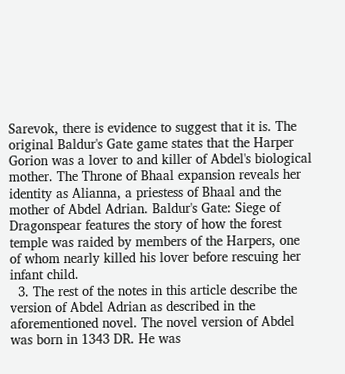Sarevok, there is evidence to suggest that it is. The original Baldur's Gate game states that the Harper Gorion was a lover to and killer of Abdel's biological mother. The Throne of Bhaal expansion reveals her identity as Alianna, a priestess of Bhaal and the mother of Abdel Adrian. Baldur's Gate: Siege of Dragonspear features the story of how the forest temple was raided by members of the Harpers, one of whom nearly killed his lover before rescuing her infant child.
  3. The rest of the notes in this article describe the version of Abdel Adrian as described in the aforementioned novel. The novel version of Abdel was born in 1343 DR. He was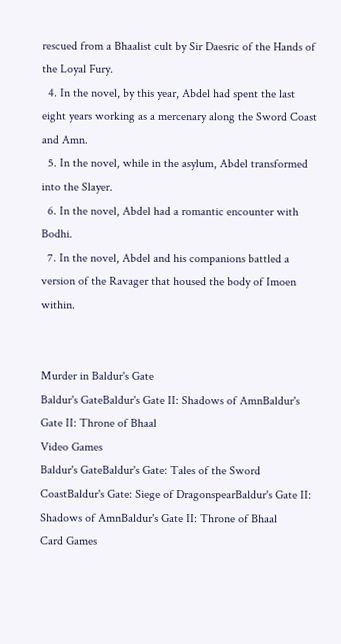rescued from a Bhaalist cult by Sir Daesric of the Hands of the Loyal Fury.
  4. In the novel, by this year, Abdel had spent the last eight years working as a mercenary along the Sword Coast and Amn.
  5. In the novel, while in the asylum, Abdel transformed into the Slayer.
  6. In the novel, Abdel had a romantic encounter with Bodhi.
  7. In the novel, Abdel and his companions battled a version of the Ravager that housed the body of Imoen within.


Murder in Baldur's Gate
Baldur's GateBaldur's Gate II: Shadows of AmnBaldur's Gate II: Throne of Bhaal
Video Games
Baldur's GateBaldur's Gate: Tales of the Sword CoastBaldur's Gate: Siege of DragonspearBaldur's Gate II: Shadows of AmnBaldur's Gate II: Throne of Bhaal
Card Games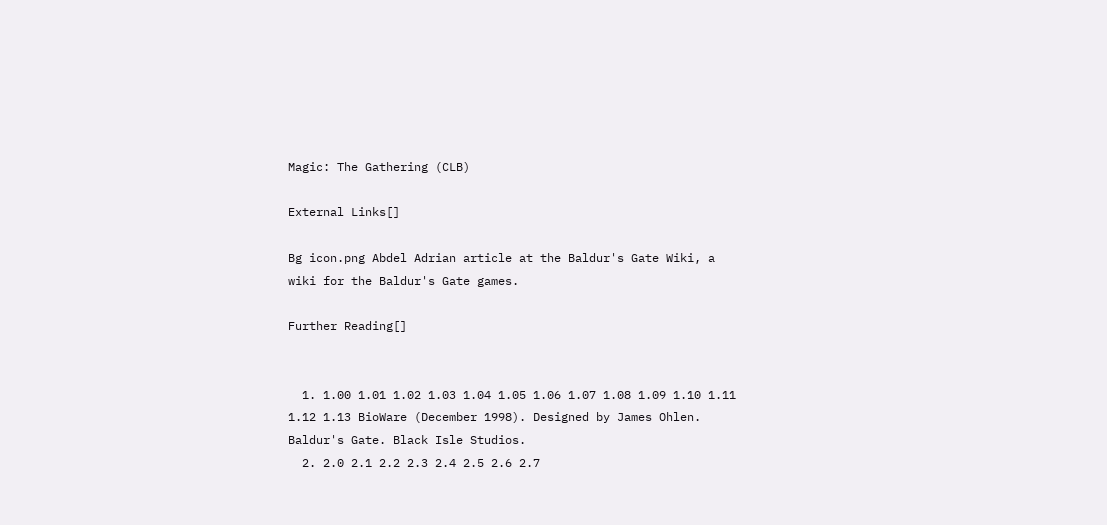Magic: The Gathering (CLB)

External Links[]

Bg icon.png Abdel Adrian article at the Baldur's Gate Wiki, a wiki for the Baldur's Gate games.

Further Reading[]


  1. 1.00 1.01 1.02 1.03 1.04 1.05 1.06 1.07 1.08 1.09 1.10 1.11 1.12 1.13 BioWare (December 1998). Designed by James Ohlen. Baldur's Gate. Black Isle Studios.
  2. 2.0 2.1 2.2 2.3 2.4 2.5 2.6 2.7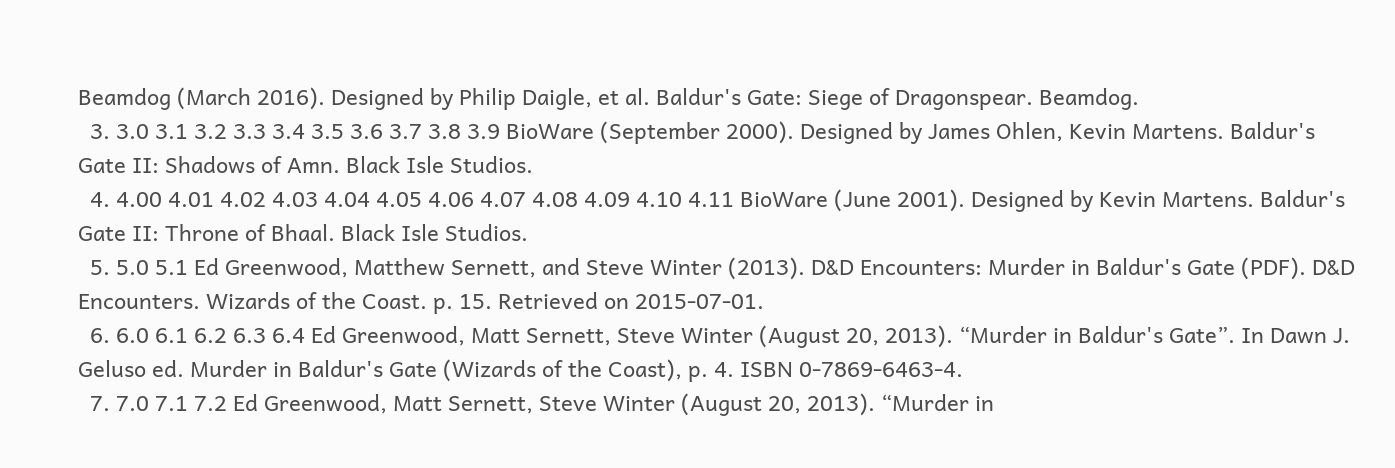Beamdog (March 2016). Designed by Philip Daigle, et al. Baldur's Gate: Siege of Dragonspear. Beamdog.
  3. 3.0 3.1 3.2 3.3 3.4 3.5 3.6 3.7 3.8 3.9 BioWare (September 2000). Designed by James Ohlen, Kevin Martens. Baldur's Gate II: Shadows of Amn. Black Isle Studios.
  4. 4.00 4.01 4.02 4.03 4.04 4.05 4.06 4.07 4.08 4.09 4.10 4.11 BioWare (June 2001). Designed by Kevin Martens. Baldur's Gate II: Throne of Bhaal. Black Isle Studios.
  5. 5.0 5.1 Ed Greenwood, Matthew Sernett, and Steve Winter (2013). D&D Encounters: Murder in Baldur's Gate (PDF). D&D Encounters. Wizards of the Coast. p. 15. Retrieved on 2015-07-01.
  6. 6.0 6.1 6.2 6.3 6.4 Ed Greenwood, Matt Sernett, Steve Winter (August 20, 2013). “Murder in Baldur's Gate”. In Dawn J. Geluso ed. Murder in Baldur's Gate (Wizards of the Coast), p. 4. ISBN 0-7869-6463-4.
  7. 7.0 7.1 7.2 Ed Greenwood, Matt Sernett, Steve Winter (August 20, 2013). “Murder in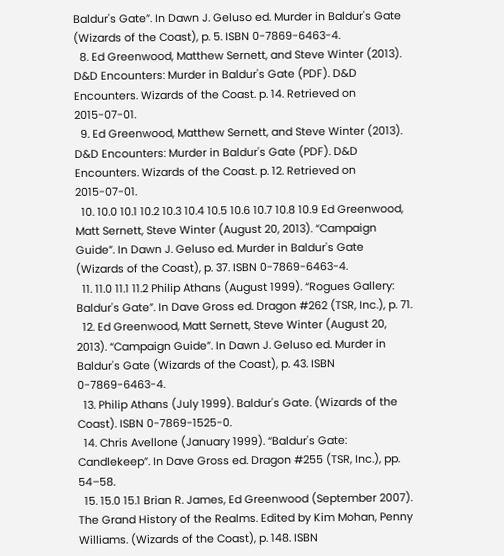Baldur's Gate”. In Dawn J. Geluso ed. Murder in Baldur's Gate (Wizards of the Coast), p. 5. ISBN 0-7869-6463-4.
  8. Ed Greenwood, Matthew Sernett, and Steve Winter (2013). D&D Encounters: Murder in Baldur's Gate (PDF). D&D Encounters. Wizards of the Coast. p. 14. Retrieved on 2015-07-01.
  9. Ed Greenwood, Matthew Sernett, and Steve Winter (2013). D&D Encounters: Murder in Baldur's Gate (PDF). D&D Encounters. Wizards of the Coast. p. 12. Retrieved on 2015-07-01.
  10. 10.0 10.1 10.2 10.3 10.4 10.5 10.6 10.7 10.8 10.9 Ed Greenwood, Matt Sernett, Steve Winter (August 20, 2013). “Campaign Guide”. In Dawn J. Geluso ed. Murder in Baldur's Gate (Wizards of the Coast), p. 37. ISBN 0-7869-6463-4.
  11. 11.0 11.1 11.2 Philip Athans (August 1999). “Rogues Gallery: Baldur's Gate”. In Dave Gross ed. Dragon #262 (TSR, Inc.), p. 71.
  12. Ed Greenwood, Matt Sernett, Steve Winter (August 20, 2013). “Campaign Guide”. In Dawn J. Geluso ed. Murder in Baldur's Gate (Wizards of the Coast), p. 43. ISBN 0-7869-6463-4.
  13. Philip Athans (July 1999). Baldur's Gate. (Wizards of the Coast). ISBN 0-7869-1525-0.
  14. Chris Avellone (January 1999). “Baldur's Gate: Candlekeep”. In Dave Gross ed. Dragon #255 (TSR, Inc.), pp. 54–58.
  15. 15.0 15.1 Brian R. James, Ed Greenwood (September 2007). The Grand History of the Realms. Edited by Kim Mohan, Penny Williams. (Wizards of the Coast), p. 148. ISBN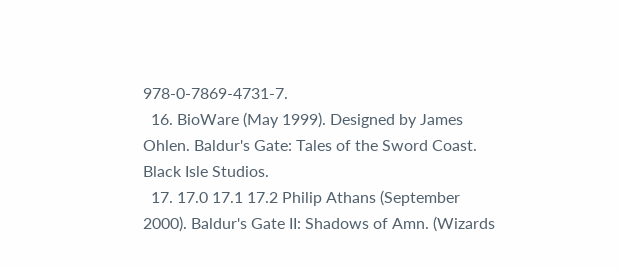978-0-7869-4731-7.
  16. BioWare (May 1999). Designed by James Ohlen. Baldur's Gate: Tales of the Sword Coast. Black Isle Studios.
  17. 17.0 17.1 17.2 Philip Athans (September 2000). Baldur's Gate II: Shadows of Amn. (Wizards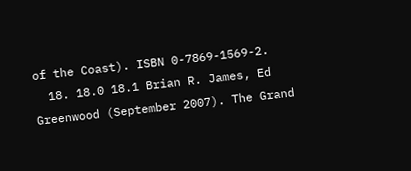of the Coast). ISBN 0-7869-1569-2.
  18. 18.0 18.1 Brian R. James, Ed Greenwood (September 2007). The Grand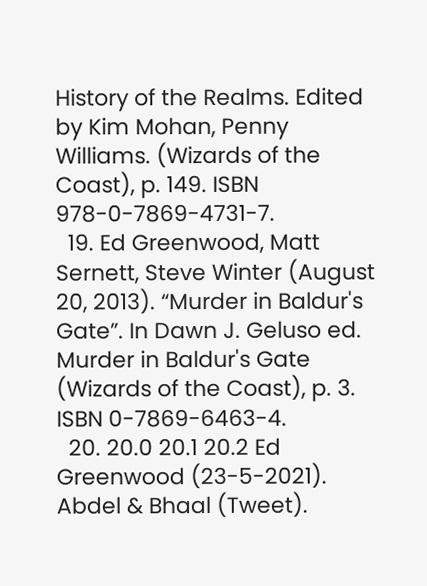History of the Realms. Edited by Kim Mohan, Penny Williams. (Wizards of the Coast), p. 149. ISBN 978-0-7869-4731-7.
  19. Ed Greenwood, Matt Sernett, Steve Winter (August 20, 2013). “Murder in Baldur's Gate”. In Dawn J. Geluso ed. Murder in Baldur's Gate (Wizards of the Coast), p. 3. ISBN 0-7869-6463-4.
  20. 20.0 20.1 20.2 Ed Greenwood (23-5-2021). Abdel & Bhaal (Tweet).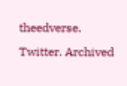theedverse. Twitter. Archived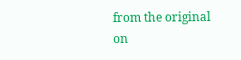from the original on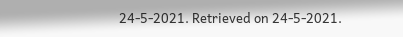24-5-2021. Retrieved on 24-5-2021.